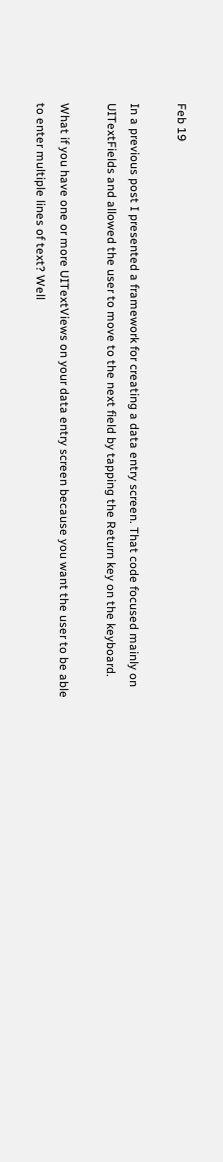Feb 19

In a previous post I presented a framework for creating a data entry screen. That code focused mainly on UITextFields and allowed the user to move to the next field by tapping the Return key on the keyboard.

What if you have one or more UITextViews on your data entry screen because you want the user to be able to enter multiple lines of text? Well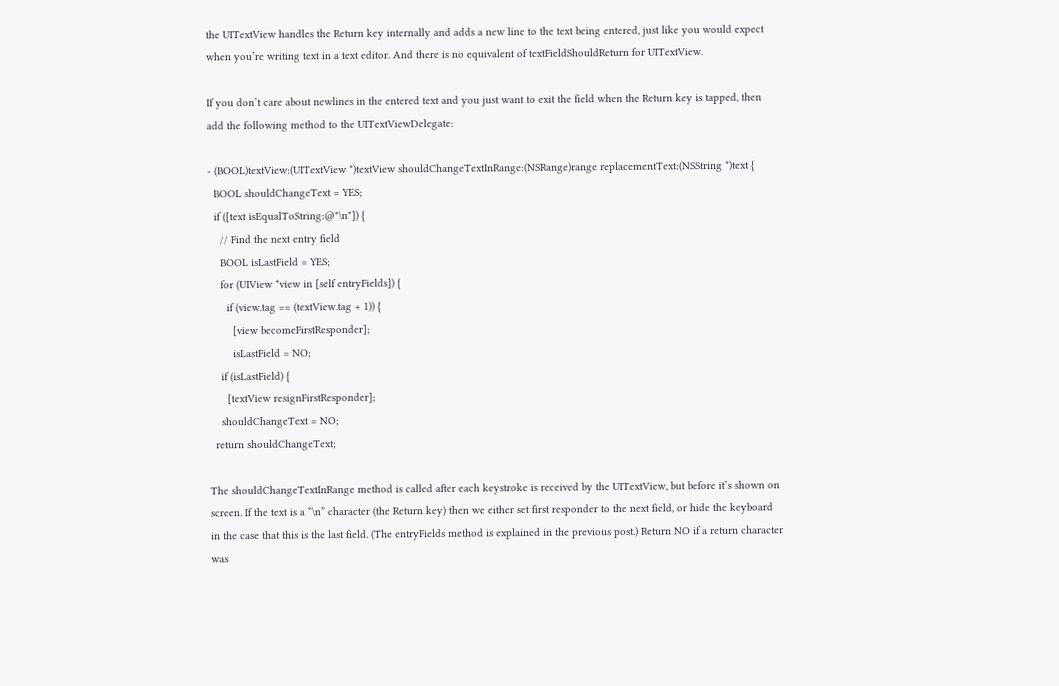the UITextView handles the Return key internally and adds a new line to the text being entered, just like you would expect when you’re writing text in a text editor. And there is no equivalent of textFieldShouldReturn for UITextView.

If you don’t care about newlines in the entered text and you just want to exit the field when the Return key is tapped, then add the following method to the UITextViewDelegate:

- (BOOL)textView:(UITextView *)textView shouldChangeTextInRange:(NSRange)range replacementText:(NSString *)text {
  BOOL shouldChangeText = YES;
  if ([text isEqualToString:@"\n"]) {
    // Find the next entry field
    BOOL isLastField = YES;
    for (UIView *view in [self entryFields]) {
      if (view.tag == (textView.tag + 1)) {
        [view becomeFirstResponder];
        isLastField = NO;
    if (isLastField) {
      [textView resignFirstResponder];
    shouldChangeText = NO;
  return shouldChangeText;

The shouldChangeTextInRange method is called after each keystroke is received by the UITextView, but before it’s shown on screen. If the text is a “\n” character (the Return key) then we either set first responder to the next field, or hide the keyboard in the case that this is the last field. (The entryFields method is explained in the previous post.) Return NO if a return character was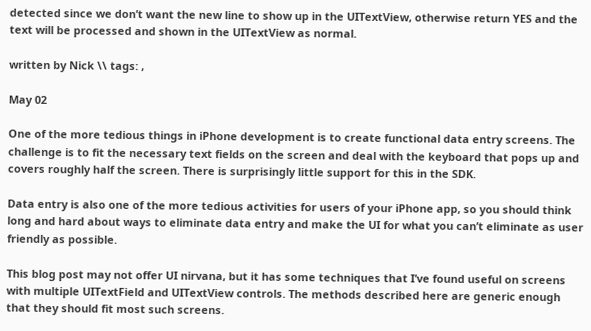detected since we don’t want the new line to show up in the UITextView, otherwise return YES and the text will be processed and shown in the UITextView as normal.

written by Nick \\ tags: ,

May 02

One of the more tedious things in iPhone development is to create functional data entry screens. The challenge is to fit the necessary text fields on the screen and deal with the keyboard that pops up and covers roughly half the screen. There is surprisingly little support for this in the SDK.

Data entry is also one of the more tedious activities for users of your iPhone app, so you should think long and hard about ways to eliminate data entry and make the UI for what you can’t eliminate as user friendly as possible.

This blog post may not offer UI nirvana, but it has some techniques that I’ve found useful on screens with multiple UITextField and UITextView controls. The methods described here are generic enough that they should fit most such screens.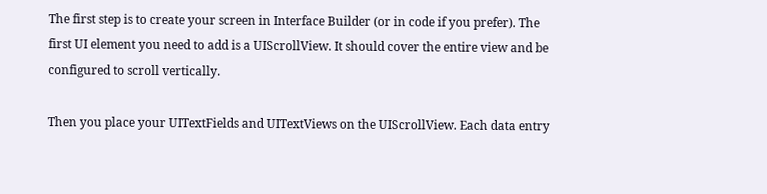The first step is to create your screen in Interface Builder (or in code if you prefer). The first UI element you need to add is a UIScrollView. It should cover the entire view and be configured to scroll vertically.

Then you place your UITextFields and UITextViews on the UIScrollView. Each data entry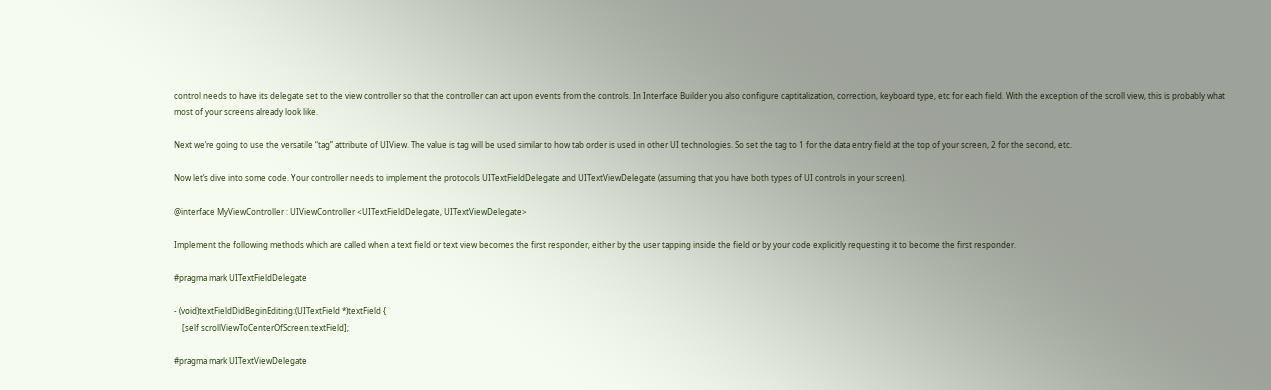control needs to have its delegate set to the view controller so that the controller can act upon events from the controls. In Interface Builder you also configure captitalization, correction, keyboard type, etc for each field. With the exception of the scroll view, this is probably what most of your screens already look like.

Next we’re going to use the versatile “tag” attribute of UIView. The value is tag will be used similar to how tab order is used in other UI technologies. So set the tag to 1 for the data entry field at the top of your screen, 2 for the second, etc.

Now let’s dive into some code. Your controller needs to implement the protocols UITextFieldDelegate and UITextViewDelegate (assuming that you have both types of UI controls in your screen).

@interface MyViewController : UIViewController <UITextFieldDelegate, UITextViewDelegate>

Implement the following methods which are called when a text field or text view becomes the first responder, either by the user tapping inside the field or by your code explicitly requesting it to become the first responder.

#pragma mark UITextFieldDelegate

- (void)textFieldDidBeginEditing:(UITextField *)textField {
    [self scrollViewToCenterOfScreen:textField];

#pragma mark UITextViewDelegate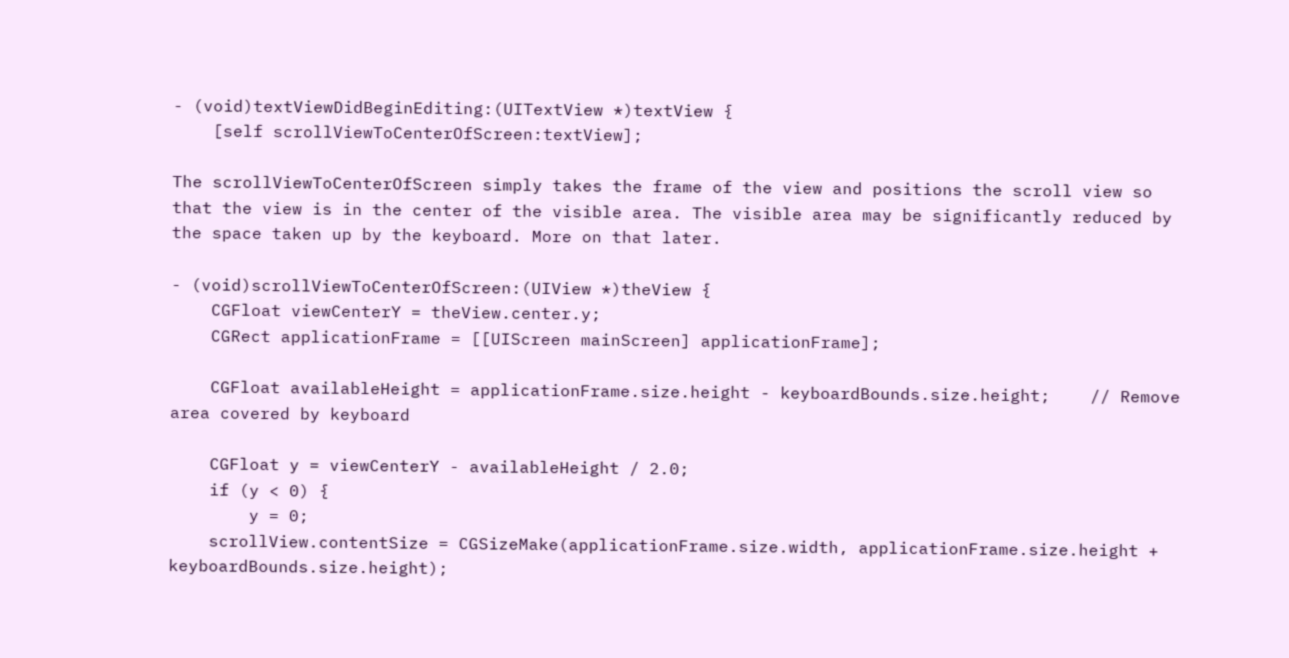- (void)textViewDidBeginEditing:(UITextView *)textView {
    [self scrollViewToCenterOfScreen:textView];

The scrollViewToCenterOfScreen simply takes the frame of the view and positions the scroll view so that the view is in the center of the visible area. The visible area may be significantly reduced by the space taken up by the keyboard. More on that later.

- (void)scrollViewToCenterOfScreen:(UIView *)theView {
    CGFloat viewCenterY = theView.center.y;
    CGRect applicationFrame = [[UIScreen mainScreen] applicationFrame];

    CGFloat availableHeight = applicationFrame.size.height - keyboardBounds.size.height;    // Remove area covered by keyboard

    CGFloat y = viewCenterY - availableHeight / 2.0;
    if (y < 0) {
        y = 0;
    scrollView.contentSize = CGSizeMake(applicationFrame.size.width, applicationFrame.size.height + keyboardBounds.size.height);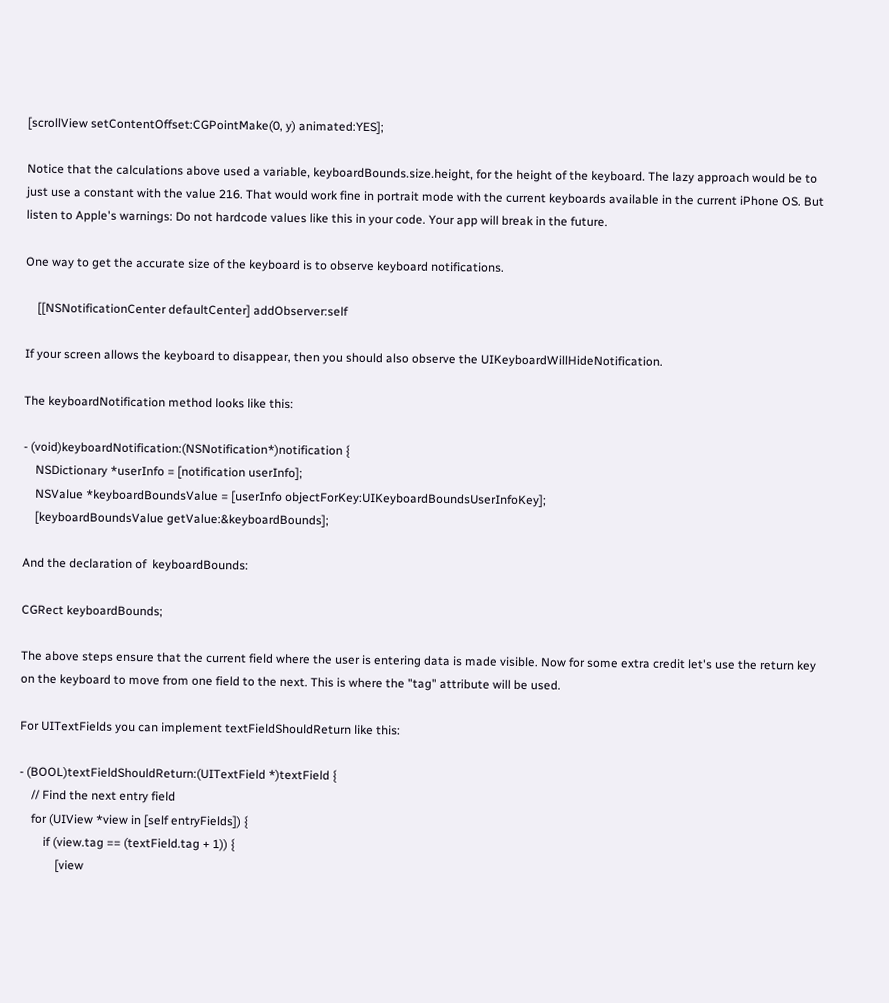[scrollView setContentOffset:CGPointMake(0, y) animated:YES];

Notice that the calculations above used a variable, keyboardBounds.size.height, for the height of the keyboard. The lazy approach would be to just use a constant with the value 216. That would work fine in portrait mode with the current keyboards available in the current iPhone OS. But listen to Apple's warnings: Do not hardcode values like this in your code. Your app will break in the future.

One way to get the accurate size of the keyboard is to observe keyboard notifications.

    [[NSNotificationCenter defaultCenter] addObserver:self

If your screen allows the keyboard to disappear, then you should also observe the UIKeyboardWillHideNotification.

The keyboardNotification method looks like this:

- (void)keyboardNotification:(NSNotification*)notification {
    NSDictionary *userInfo = [notification userInfo];
    NSValue *keyboardBoundsValue = [userInfo objectForKey:UIKeyboardBoundsUserInfoKey];
    [keyboardBoundsValue getValue:&keyboardBounds];

And the declaration of  keyboardBounds:

CGRect keyboardBounds;

The above steps ensure that the current field where the user is entering data is made visible. Now for some extra credit let's use the return key on the keyboard to move from one field to the next. This is where the "tag" attribute will be used.

For UITextFields you can implement textFieldShouldReturn like this:

- (BOOL)textFieldShouldReturn:(UITextField *)textField {
    // Find the next entry field
    for (UIView *view in [self entryFields]) {
        if (view.tag == (textField.tag + 1)) {
            [view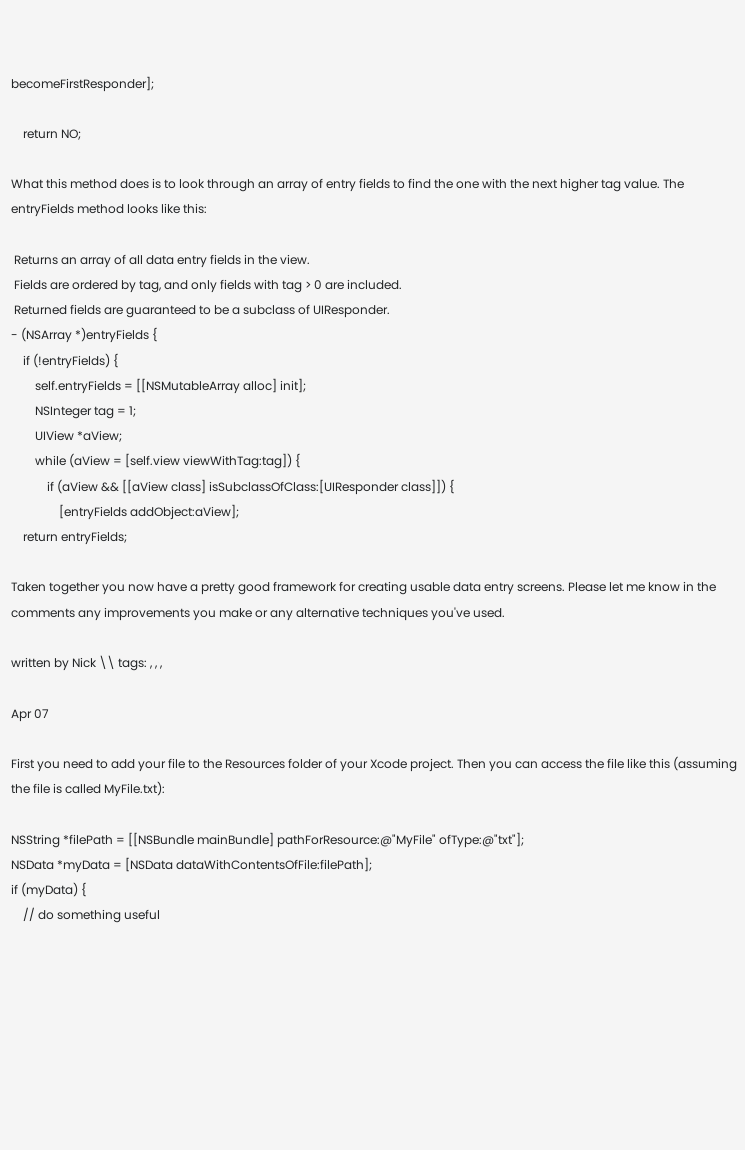becomeFirstResponder];

    return NO;

What this method does is to look through an array of entry fields to find the one with the next higher tag value. The entryFields method looks like this:

 Returns an array of all data entry fields in the view.
 Fields are ordered by tag, and only fields with tag > 0 are included.
 Returned fields are guaranteed to be a subclass of UIResponder.
- (NSArray *)entryFields {
    if (!entryFields) {
        self.entryFields = [[NSMutableArray alloc] init];
        NSInteger tag = 1;
        UIView *aView;
        while (aView = [self.view viewWithTag:tag]) {
            if (aView && [[aView class] isSubclassOfClass:[UIResponder class]]) {
                [entryFields addObject:aView];
    return entryFields;

Taken together you now have a pretty good framework for creating usable data entry screens. Please let me know in the comments any improvements you make or any alternative techniques you've used.

written by Nick \\ tags: , , ,

Apr 07

First you need to add your file to the Resources folder of your Xcode project. Then you can access the file like this (assuming the file is called MyFile.txt):

NSString *filePath = [[NSBundle mainBundle] pathForResource:@"MyFile" ofType:@"txt"];
NSData *myData = [NSData dataWithContentsOfFile:filePath];
if (myData) {
    // do something useful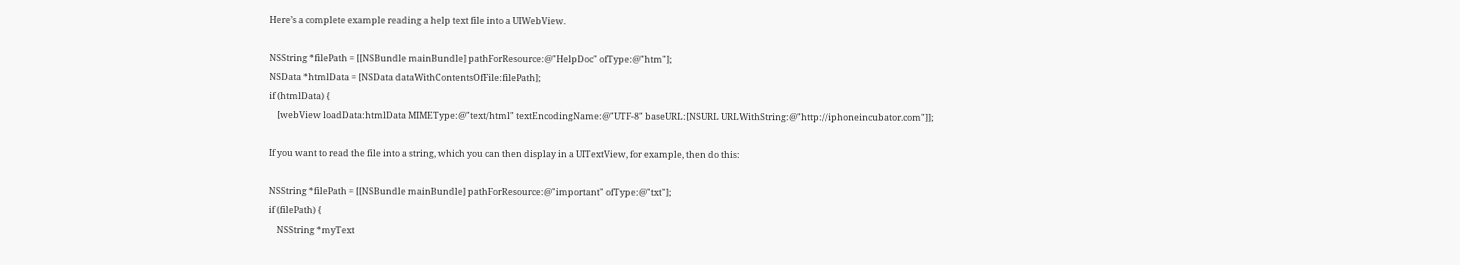Here’s a complete example reading a help text file into a UIWebView.

NSString *filePath = [[NSBundle mainBundle] pathForResource:@"HelpDoc" ofType:@"htm"];
NSData *htmlData = [NSData dataWithContentsOfFile:filePath];
if (htmlData) {
    [webView loadData:htmlData MIMEType:@"text/html" textEncodingName:@"UTF-8" baseURL:[NSURL URLWithString:@"http://iphoneincubator.com"]];

If you want to read the file into a string, which you can then display in a UITextView, for example, then do this:

NSString *filePath = [[NSBundle mainBundle] pathForResource:@"important" ofType:@"txt"];
if (filePath) {
    NSString *myText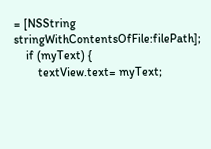= [NSString stringWithContentsOfFile:filePath];
    if (myText) {
        textView.text= myText;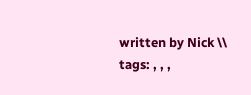written by Nick \\ tags: , , ,